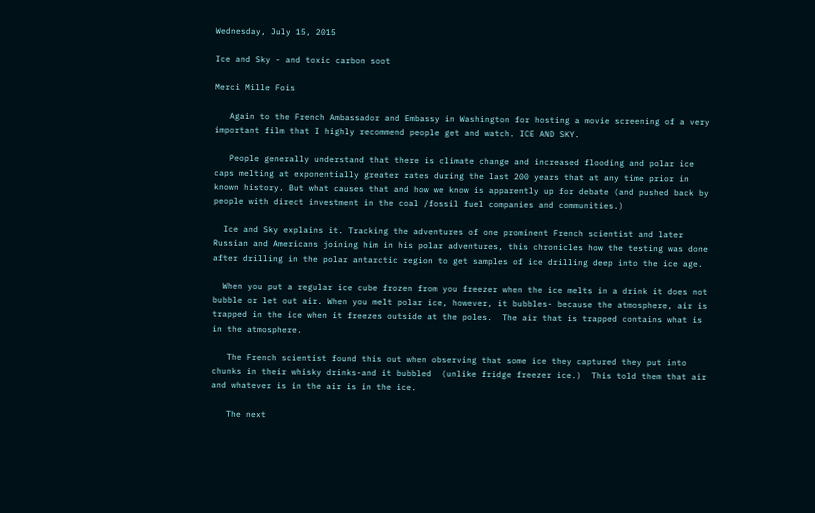Wednesday, July 15, 2015

Ice and Sky - and toxic carbon soot

Merci Mille Fois

   Again to the French Ambassador and Embassy in Washington for hosting a movie screening of a very important film that I highly recommend people get and watch. ICE AND SKY.

   People generally understand that there is climate change and increased flooding and polar ice caps melting at exponentially greater rates during the last 200 years that at any time prior in known history. But what causes that and how we know is apparently up for debate (and pushed back by people with direct investment in the coal /fossil fuel companies and communities.)

  Ice and Sky explains it. Tracking the adventures of one prominent French scientist and later Russian and Americans joining him in his polar adventures, this chronicles how the testing was done after drilling in the polar antarctic region to get samples of ice drilling deep into the ice age.

  When you put a regular ice cube frozen from you freezer when the ice melts in a drink it does not bubble or let out air. When you melt polar ice, however, it bubbles- because the atmosphere, air is trapped in the ice when it freezes outside at the poles.  The air that is trapped contains what is in the atmosphere.

   The French scientist found this out when observing that some ice they captured they put into chunks in their whisky drinks-and it bubbled  (unlike fridge freezer ice.)  This told them that air and whatever is in the air is in the ice.

   The next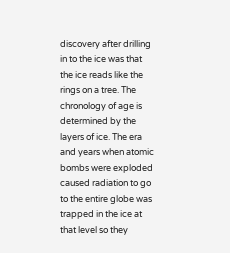discovery after drilling in to the ice was that the ice reads like the rings on a tree. The chronology of age is determined by the layers of ice. The era and years when atomic bombs were exploded caused radiation to go to the entire globe was trapped in the ice at that level so they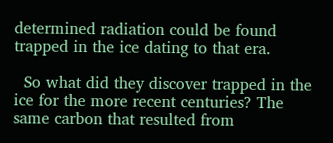determined radiation could be found trapped in the ice dating to that era.

  So what did they discover trapped in the ice for the more recent centuries? The same carbon that resulted from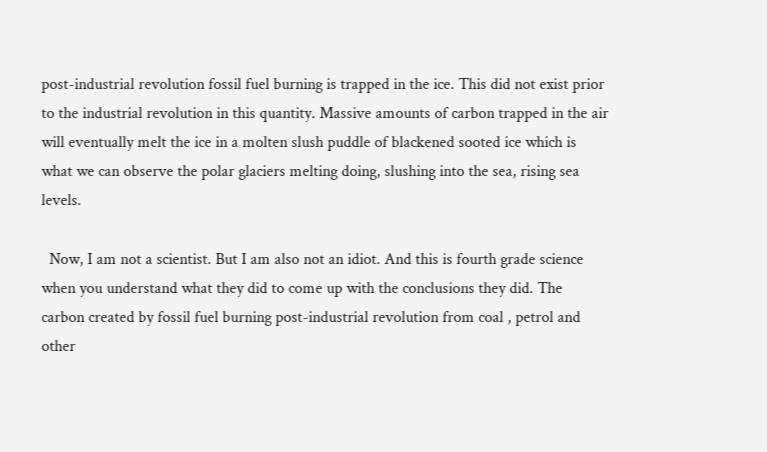post-industrial revolution fossil fuel burning is trapped in the ice. This did not exist prior to the industrial revolution in this quantity. Massive amounts of carbon trapped in the air will eventually melt the ice in a molten slush puddle of blackened sooted ice which is what we can observe the polar glaciers melting doing, slushing into the sea, rising sea levels.

  Now, I am not a scientist. But I am also not an idiot. And this is fourth grade science when you understand what they did to come up with the conclusions they did. The carbon created by fossil fuel burning post-industrial revolution from coal , petrol and other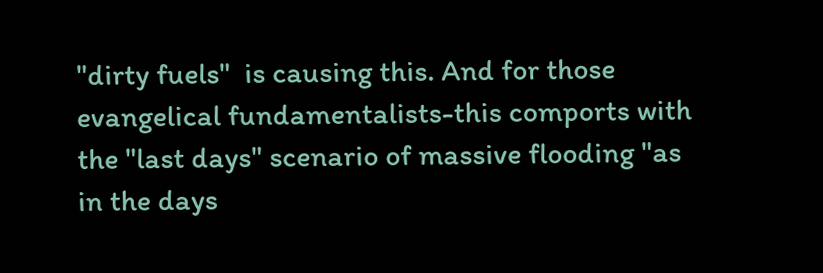"dirty fuels"  is causing this. And for those evangelical fundamentalists-this comports with the "last days" scenario of massive flooding "as in the days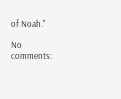of Noah."

No comments: